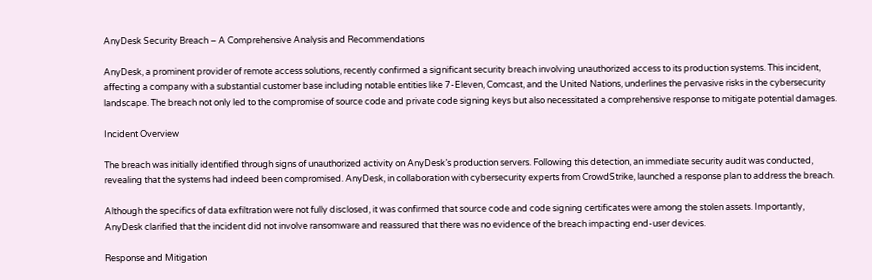AnyDesk Security Breach – A Comprehensive Analysis and Recommendations

AnyDesk, a prominent provider of remote access solutions, recently confirmed a significant security breach involving unauthorized access to its production systems. This incident, affecting a company with a substantial customer base including notable entities like 7-Eleven, Comcast, and the United Nations, underlines the pervasive risks in the cybersecurity landscape. The breach not only led to the compromise of source code and private code signing keys but also necessitated a comprehensive response to mitigate potential damages.

Incident Overview

The breach was initially identified through signs of unauthorized activity on AnyDesk’s production servers. Following this detection, an immediate security audit was conducted, revealing that the systems had indeed been compromised. AnyDesk, in collaboration with cybersecurity experts from CrowdStrike, launched a response plan to address the breach.

Although the specifics of data exfiltration were not fully disclosed, it was confirmed that source code and code signing certificates were among the stolen assets. Importantly, AnyDesk clarified that the incident did not involve ransomware and reassured that there was no evidence of the breach impacting end-user devices.

Response and Mitigation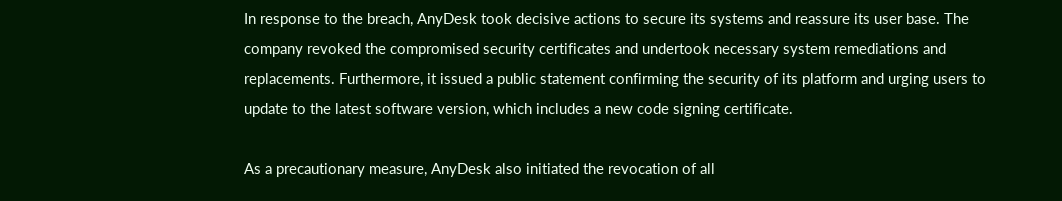In response to the breach, AnyDesk took decisive actions to secure its systems and reassure its user base. The company revoked the compromised security certificates and undertook necessary system remediations and replacements. Furthermore, it issued a public statement confirming the security of its platform and urging users to update to the latest software version, which includes a new code signing certificate.

As a precautionary measure, AnyDesk also initiated the revocation of all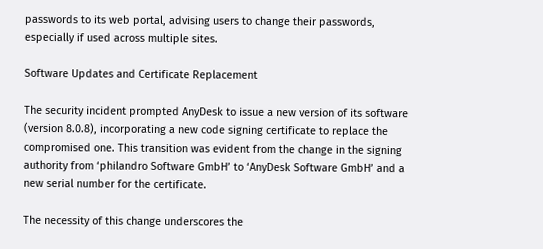passwords to its web portal, advising users to change their passwords, especially if used across multiple sites.

Software Updates and Certificate Replacement

The security incident prompted AnyDesk to issue a new version of its software (version 8.0.8), incorporating a new code signing certificate to replace the compromised one. This transition was evident from the change in the signing authority from ‘philandro Software GmbH’ to ‘AnyDesk Software GmbH’ and a new serial number for the certificate.

The necessity of this change underscores the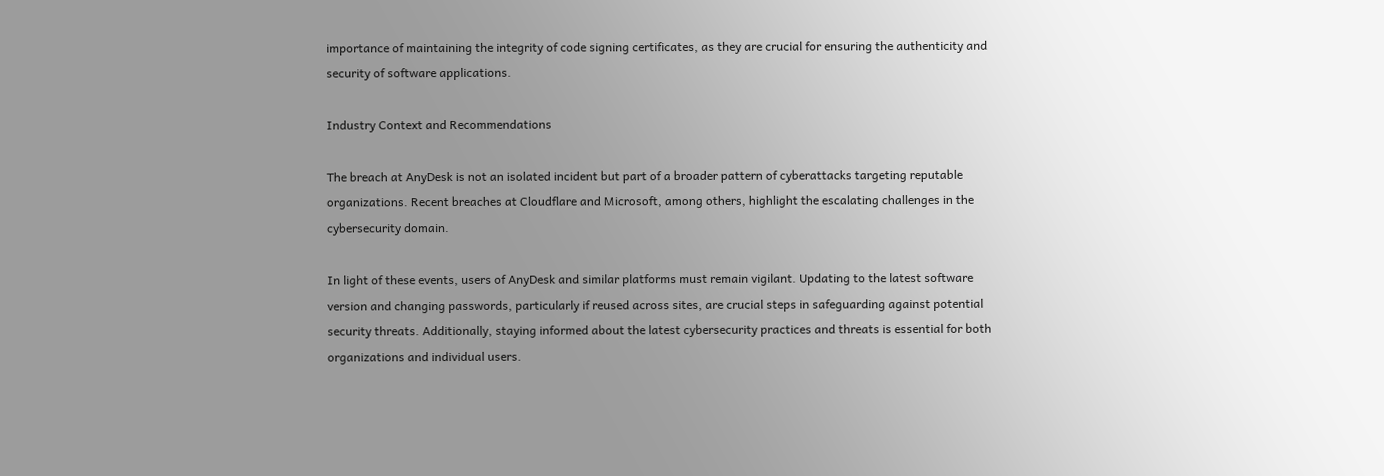importance of maintaining the integrity of code signing certificates, as they are crucial for ensuring the authenticity and security of software applications.

Industry Context and Recommendations

The breach at AnyDesk is not an isolated incident but part of a broader pattern of cyberattacks targeting reputable organizations. Recent breaches at Cloudflare and Microsoft, among others, highlight the escalating challenges in the cybersecurity domain.

In light of these events, users of AnyDesk and similar platforms must remain vigilant. Updating to the latest software version and changing passwords, particularly if reused across sites, are crucial steps in safeguarding against potential security threats. Additionally, staying informed about the latest cybersecurity practices and threats is essential for both organizations and individual users.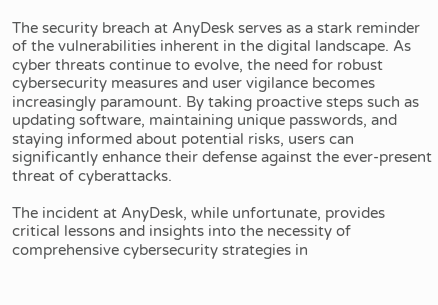The security breach at AnyDesk serves as a stark reminder of the vulnerabilities inherent in the digital landscape. As cyber threats continue to evolve, the need for robust cybersecurity measures and user vigilance becomes increasingly paramount. By taking proactive steps such as updating software, maintaining unique passwords, and staying informed about potential risks, users can significantly enhance their defense against the ever-present threat of cyberattacks.

The incident at AnyDesk, while unfortunate, provides critical lessons and insights into the necessity of comprehensive cybersecurity strategies in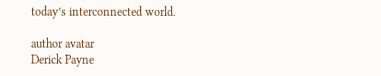today’s interconnected world.

author avatar
Derick Payne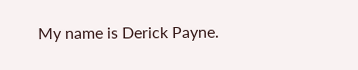My name is Derick Payne.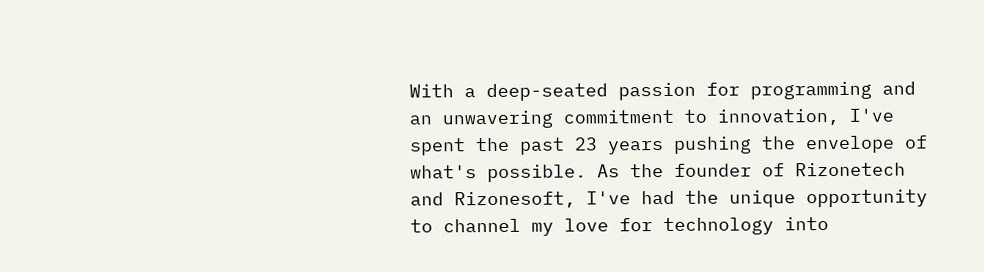With a deep-seated passion for programming and an unwavering commitment to innovation, I've spent the past 23 years pushing the envelope of what's possible. As the founder of Rizonetech and Rizonesoft, I've had the unique opportunity to channel my love for technology into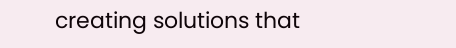creating solutions that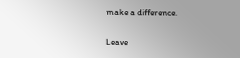make a difference.

Leave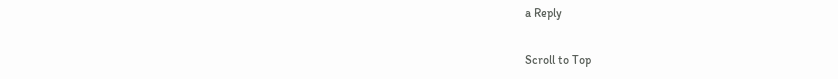a Reply

Scroll to Top